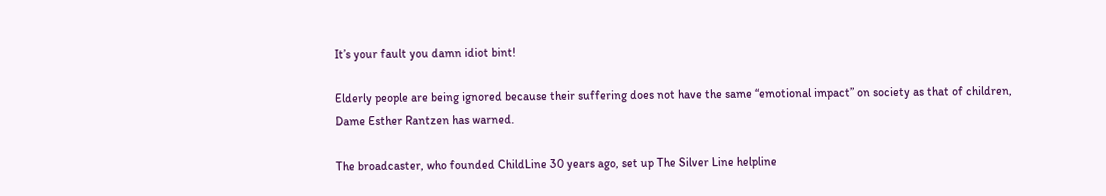It’s your fault you damn idiot bint!

Elderly people are being ignored because their suffering does not have the same “emotional impact” on society as that of children, Dame Esther Rantzen has warned.

The broadcaster, who founded ChildLine 30 years ago, set up The Silver Line helpline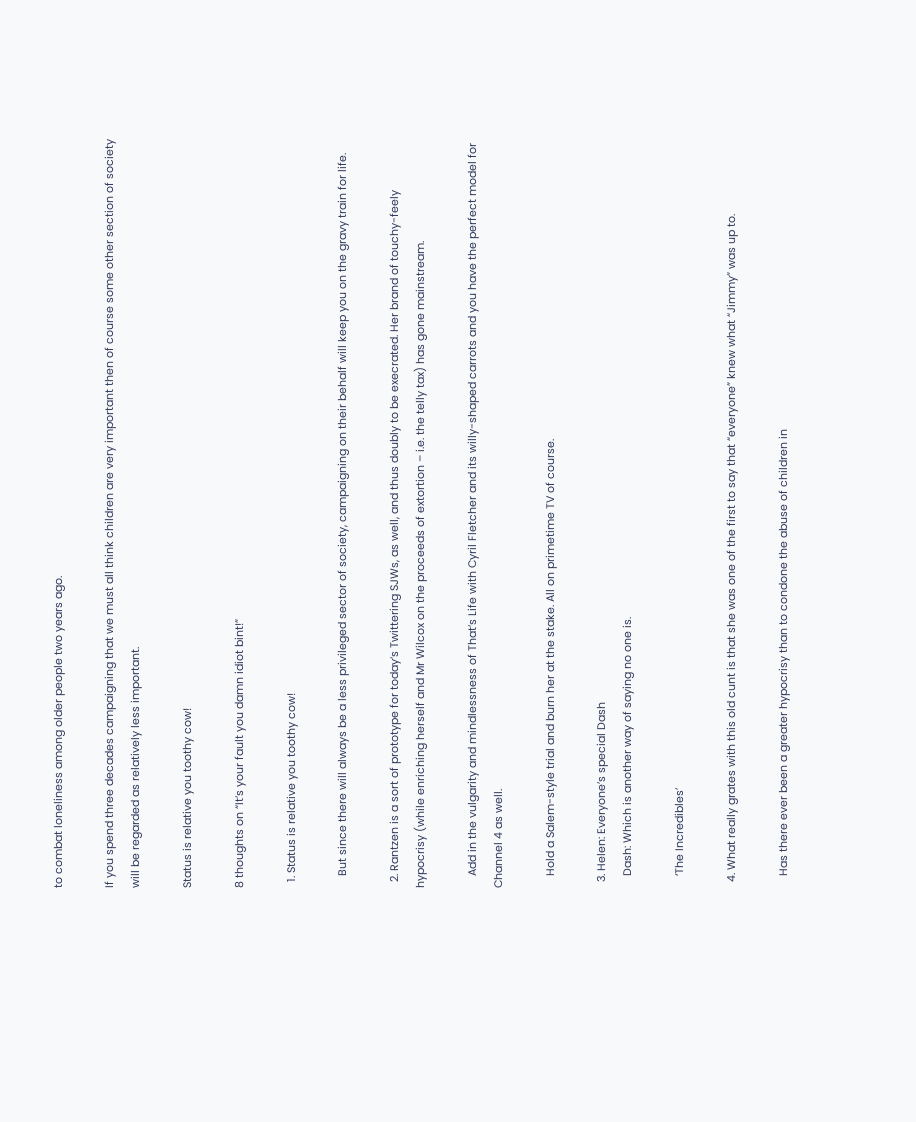to combat loneliness among older people two years ago.

If you spend three decades campaigning that we must all think children are very important then of course some other section of society will be regarded as relatively less important.

Status is relative you toothy cow!

8 thoughts on “It’s your fault you damn idiot bint!”

  1. Status is relative you toothy cow!

    But since there will always be a less privileged sector of society, campaigning on their behalf will keep you on the gravy train for life.

  2. Rantzen is a sort of prototype for today’s Twittering SJWs, as well, and thus doubly to be execrated. Her brand of touchy-feely hypocrisy (while enriching herself and Mr Wilcox on the proceeds of extortion – i.e. the telly tax) has gone mainstream.

    Add in the vulgarity and mindlessness of That’s Life with Cyril Fletcher and its willy-shaped carrots and you have the perfect model for Channel 4 as well.

    Hold a Salem-style trial and burn her at the stake. All on primetime TV of course.

  3. Helen: Everyone’s special Dash
    Dash: Which is another way of saying no one is.

    ‘The Incredibles’

  4. What really grates with this old cunt is that she was one of the first to say that “everyone” knew what “Jimmy” was up to.

    Has there ever been a greater hypocrisy than to condone the abuse of children in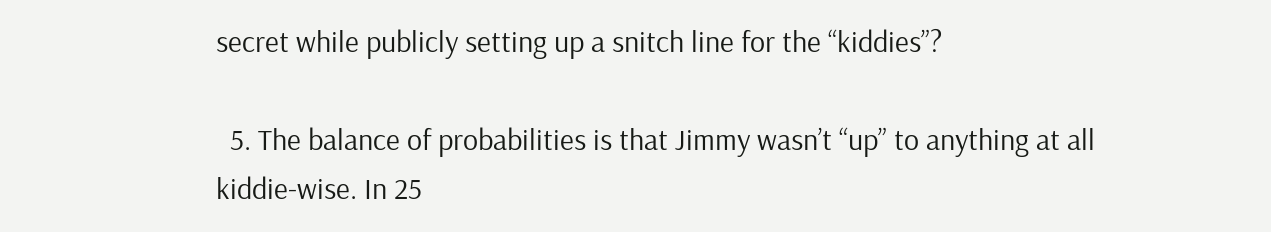secret while publicly setting up a snitch line for the “kiddies”?

  5. The balance of probabilities is that Jimmy wasn’t “up” to anything at all kiddie-wise. In 25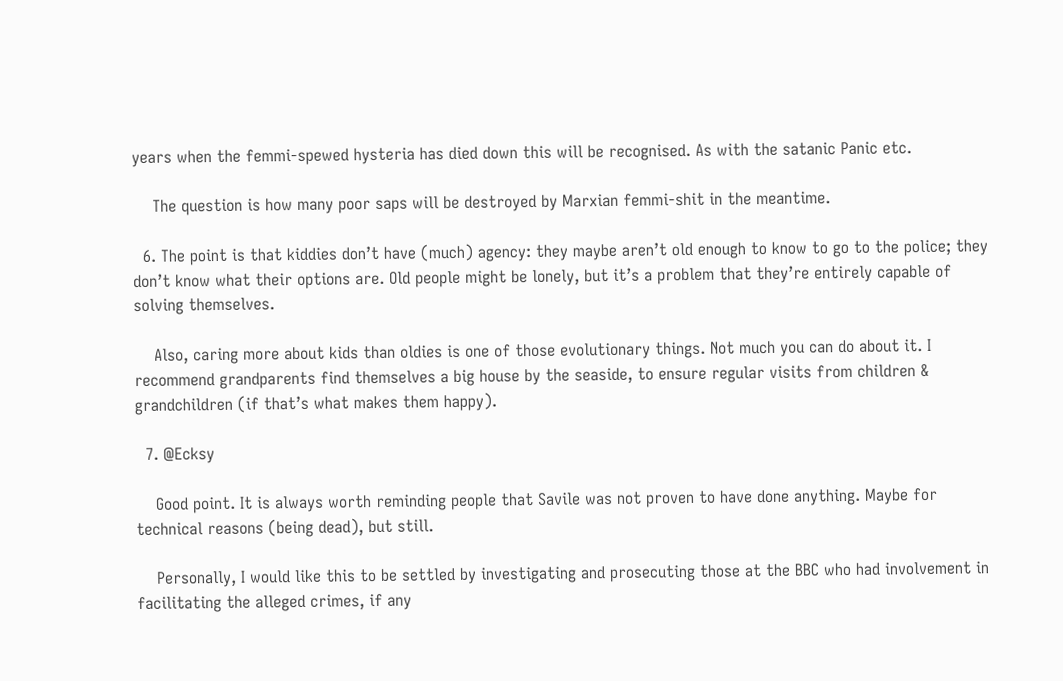years when the femmi-spewed hysteria has died down this will be recognised. As with the satanic Panic etc.

    The question is how many poor saps will be destroyed by Marxian femmi-shit in the meantime.

  6. The point is that kiddies don’t have (much) agency: they maybe aren’t old enough to know to go to the police; they don’t know what their options are. Old people might be lonely, but it’s a problem that they’re entirely capable of solving themselves.

    Also, caring more about kids than oldies is one of those evolutionary things. Not much you can do about it. I recommend grandparents find themselves a big house by the seaside, to ensure regular visits from children & grandchildren (if that’s what makes them happy).

  7. @Ecksy

    Good point. It is always worth reminding people that Savile was not proven to have done anything. Maybe for technical reasons (being dead), but still.

    Personally, I would like this to be settled by investigating and prosecuting those at the BBC who had involvement in facilitating the alleged crimes, if any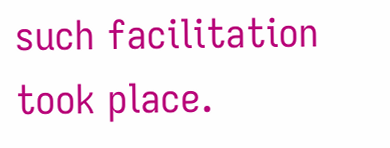such facilitation took place.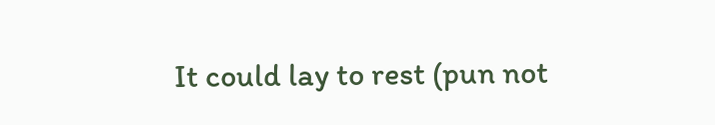It could lay to rest (pun not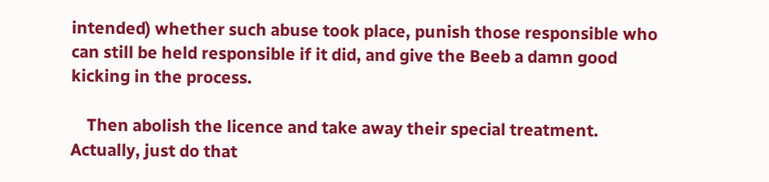intended) whether such abuse took place, punish those responsible who can still be held responsible if it did, and give the Beeb a damn good kicking in the process.

    Then abolish the licence and take away their special treatment. Actually, just do that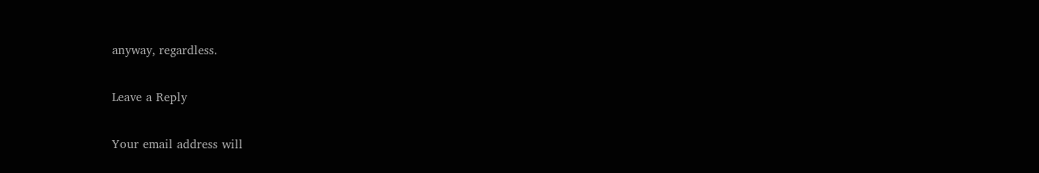anyway, regardless.

Leave a Reply

Your email address will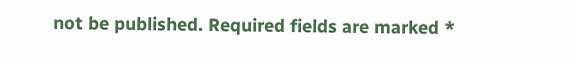not be published. Required fields are marked *